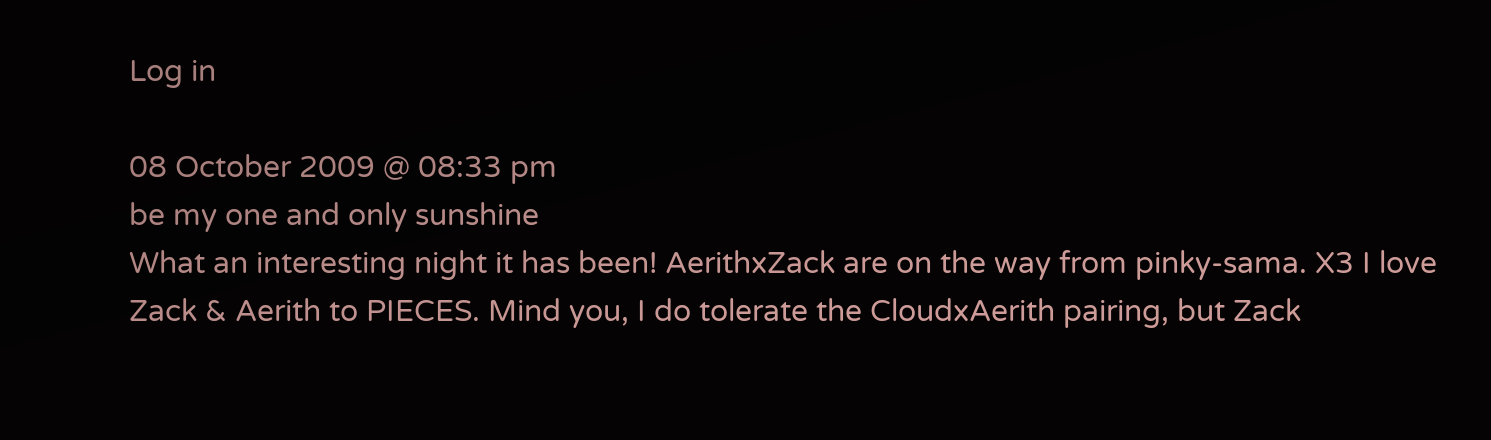Log in

08 October 2009 @ 08:33 pm
be my one and only sunshine
What an interesting night it has been! AerithxZack are on the way from pinky-sama. X3 I love Zack & Aerith to PIECES. Mind you, I do tolerate the CloudxAerith pairing, but Zack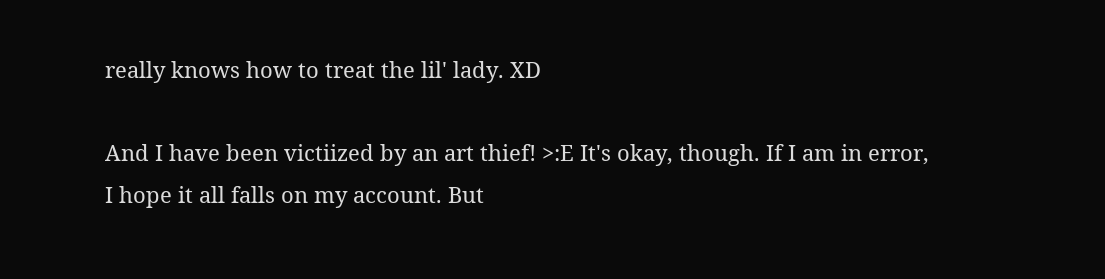really knows how to treat the lil' lady. XD

And I have been victiized by an art thief! >:E It's okay, though. If I am in error, I hope it all falls on my account. But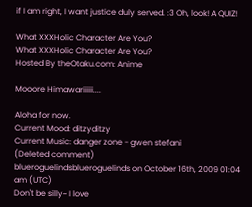if I am right, I want justice duly served. :3 Oh, look! A QUIZ!

What XXXHolic Character Are You?
What XXXHolic Character Are You?
Hosted By theOtaku.com: Anime

Mooore Himawariiiii....

Aloha for now.
Current Mood: ditzyditzy
Current Music: danger zone - gwen stefani
(Deleted comment)
blueroguelindsblueroguelinds on October 16th, 2009 01:04 am (UTC)
Don't be silly~ I love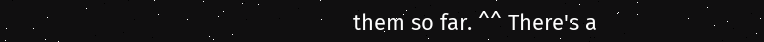them so far. ^^ There's a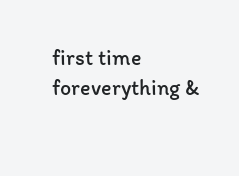first time foreverything &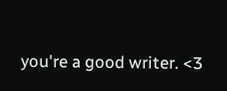you're a good writer. <3